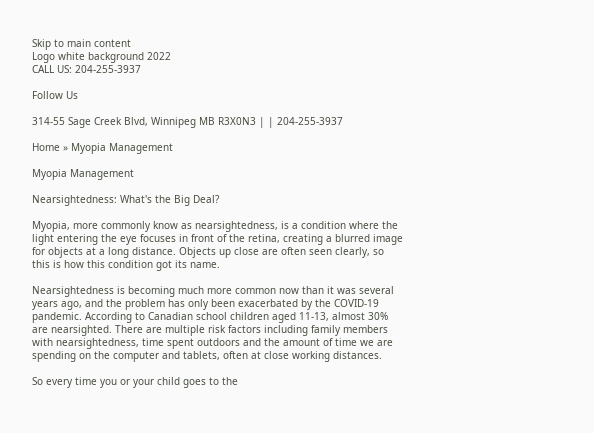Skip to main content
Logo white background 2022
CALL US: 204-255-3937

Follow Us

314-55 Sage Creek Blvd, Winnipeg MB R3X0N3 | | 204-255-3937

Home » Myopia Management

Myopia Management

Nearsightedness: What's the Big Deal?

Myopia, more commonly know as nearsightedness, is a condition where the light entering the eye focuses in front of the retina, creating a blurred image for objects at a long distance. Objects up close are often seen clearly, so this is how this condition got its name.

Nearsightedness is becoming much more common now than it was several years ago, and the problem has only been exacerbated by the COVID-19 pandemic. According to Canadian school children aged 11-13, almost 30% are nearsighted. There are multiple risk factors including family members with nearsightedness, time spent outdoors and the amount of time we are spending on the computer and tablets, often at close working distances.

So every time you or your child goes to the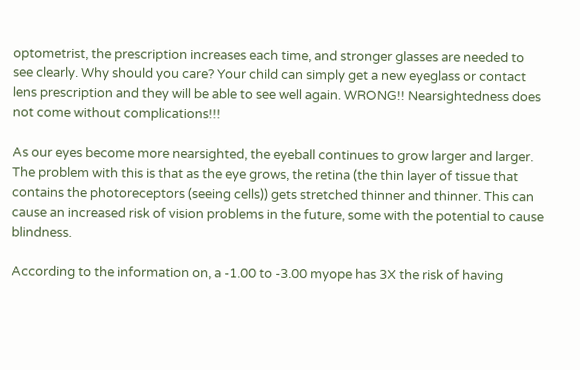optometrist, the prescription increases each time, and stronger glasses are needed to see clearly. Why should you care? Your child can simply get a new eyeglass or contact lens prescription and they will be able to see well again. WRONG!! Nearsightedness does not come without complications!!!

As our eyes become more nearsighted, the eyeball continues to grow larger and larger. The problem with this is that as the eye grows, the retina (the thin layer of tissue that contains the photoreceptors (seeing cells)) gets stretched thinner and thinner. This can cause an increased risk of vision problems in the future, some with the potential to cause blindness.

According to the information on, a -1.00 to -3.00 myope has 3X the risk of having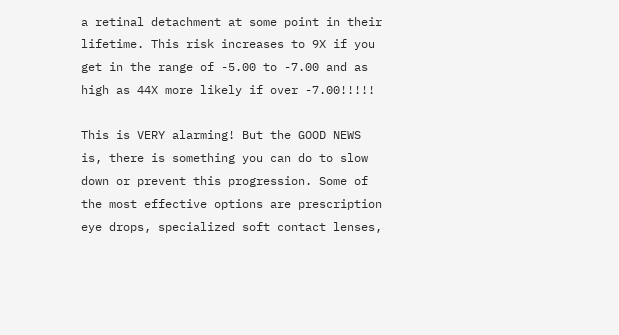a retinal detachment at some point in their lifetime. This risk increases to 9X if you get in the range of -5.00 to -7.00 and as high as 44X more likely if over -7.00!!!!!

This is VERY alarming! But the GOOD NEWS is, there is something you can do to slow down or prevent this progression. Some of the most effective options are prescription eye drops, specialized soft contact lenses,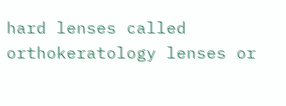hard lenses called orthokeratology lenses or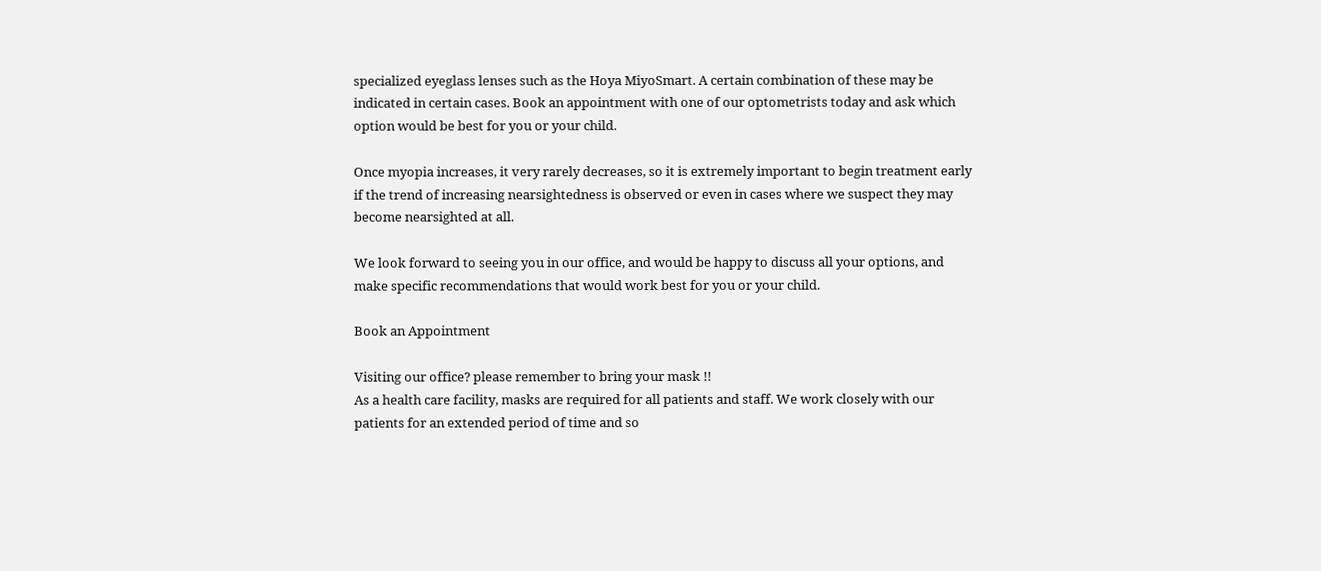specialized eyeglass lenses such as the Hoya MiyoSmart. A certain combination of these may be indicated in certain cases. Book an appointment with one of our optometrists today and ask which option would be best for you or your child.

Once myopia increases, it very rarely decreases, so it is extremely important to begin treatment early if the trend of increasing nearsightedness is observed or even in cases where we suspect they may become nearsighted at all.

We look forward to seeing you in our office, and would be happy to discuss all your options, and make specific recommendations that would work best for you or your child.

Book an Appointment

Visiting our office? please remember to bring your mask !!
As a health care facility, masks are required for all patients and staff. We work closely with our patients for an extended period of time and so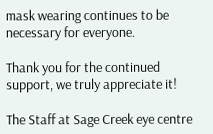mask wearing continues to be necessary for everyone.

Thank you for the continued support, we truly appreciate it!

The Staff at Sage Creek eye centre